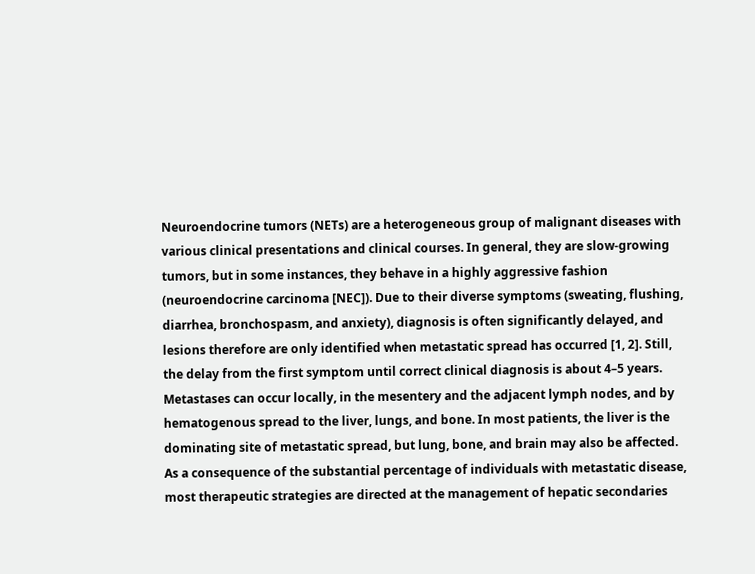Neuroendocrine tumors (NETs) are a heterogeneous group of malignant diseases with various clinical presentations and clinical courses. In general, they are slow-growing tumors, but in some instances, they behave in a highly aggressive fashion (neuroendocrine carcinoma [NEC]). Due to their diverse symptoms (sweating, flushing, diarrhea, bronchospasm, and anxiety), diagnosis is often significantly delayed, and lesions therefore are only identified when metastatic spread has occurred [1, 2]. Still, the delay from the first symptom until correct clinical diagnosis is about 4–5 years. Metastases can occur locally, in the mesentery and the adjacent lymph nodes, and by hematogenous spread to the liver, lungs, and bone. In most patients, the liver is the dominating site of metastatic spread, but lung, bone, and brain may also be affected. As a consequence of the substantial percentage of individuals with metastatic disease, most therapeutic strategies are directed at the management of hepatic secondaries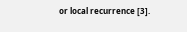or local recurrence [3].